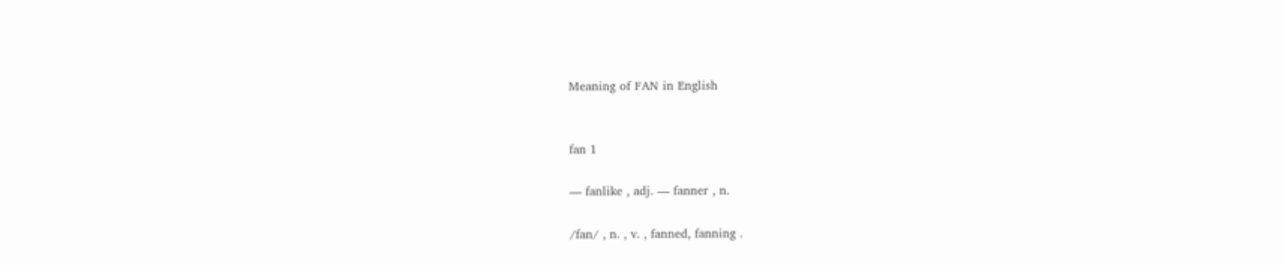Meaning of FAN in English


fan 1

— fanlike , adj. — fanner , n.

/fan/ , n. , v. , fanned, fanning .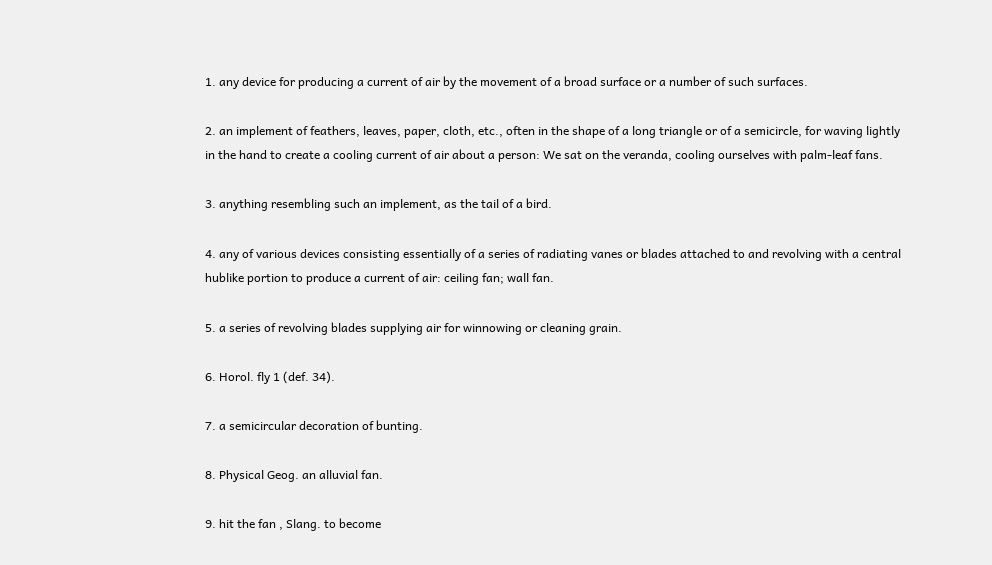1. any device for producing a current of air by the movement of a broad surface or a number of such surfaces.

2. an implement of feathers, leaves, paper, cloth, etc., often in the shape of a long triangle or of a semicircle, for waving lightly in the hand to create a cooling current of air about a person: We sat on the veranda, cooling ourselves with palm-leaf fans.

3. anything resembling such an implement, as the tail of a bird.

4. any of various devices consisting essentially of a series of radiating vanes or blades attached to and revolving with a central hublike portion to produce a current of air: ceiling fan; wall fan.

5. a series of revolving blades supplying air for winnowing or cleaning grain.

6. Horol. fly 1 (def. 34).

7. a semicircular decoration of bunting.

8. Physical Geog. an alluvial fan.

9. hit the fan , Slang. to become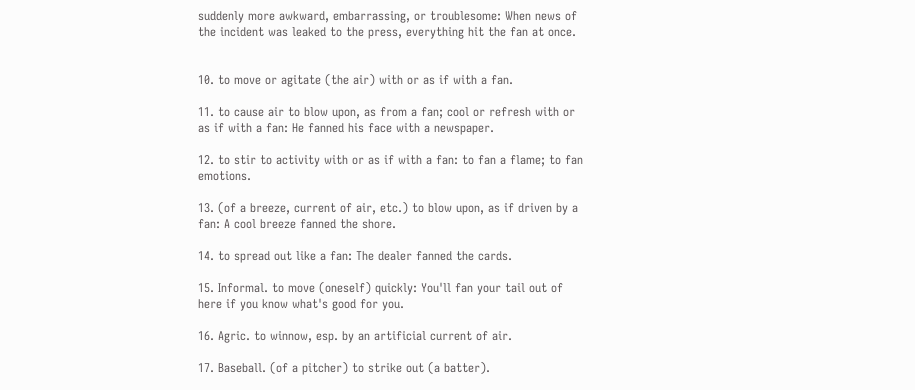suddenly more awkward, embarrassing, or troublesome: When news of the incident was leaked to the press, everything hit the fan at once.


10. to move or agitate (the air) with or as if with a fan.

11. to cause air to blow upon, as from a fan; cool or refresh with or as if with a fan: He fanned his face with a newspaper.

12. to stir to activity with or as if with a fan: to fan a flame; to fan emotions.

13. (of a breeze, current of air, etc.) to blow upon, as if driven by a fan: A cool breeze fanned the shore.

14. to spread out like a fan: The dealer fanned the cards.

15. Informal. to move (oneself) quickly: You'll fan your tail out of here if you know what's good for you.

16. Agric. to winnow, esp. by an artificial current of air.

17. Baseball. (of a pitcher) to strike out (a batter).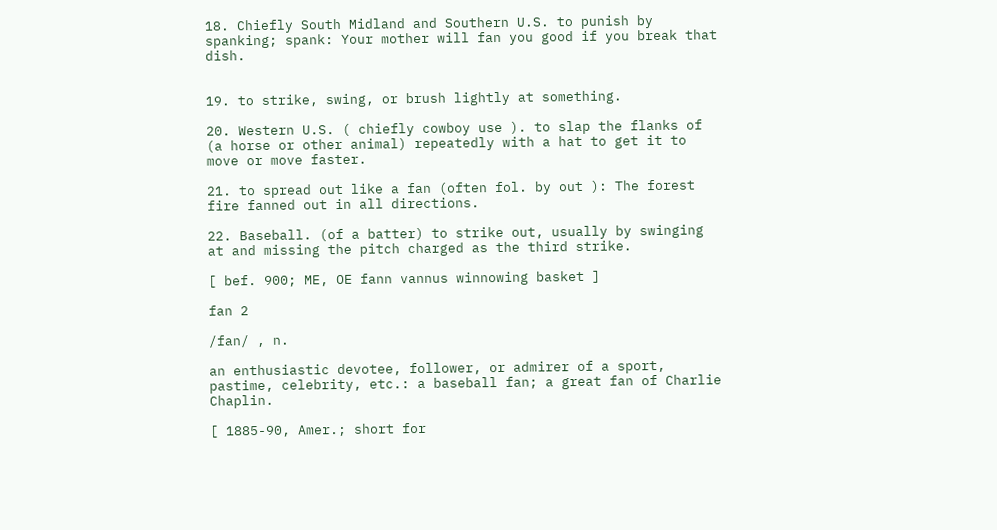18. Chiefly South Midland and Southern U.S. to punish by spanking; spank: Your mother will fan you good if you break that dish.


19. to strike, swing, or brush lightly at something.

20. Western U.S. ( chiefly cowboy use ). to slap the flanks of (a horse or other animal) repeatedly with a hat to get it to move or move faster.

21. to spread out like a fan (often fol. by out ): The forest fire fanned out in all directions.

22. Baseball. (of a batter) to strike out, usually by swinging at and missing the pitch charged as the third strike.

[ bef. 900; ME, OE fann vannus winnowing basket ]

fan 2

/fan/ , n.

an enthusiastic devotee, follower, or admirer of a sport, pastime, celebrity, etc.: a baseball fan; a great fan of Charlie Chaplin.

[ 1885-90, Amer.; short for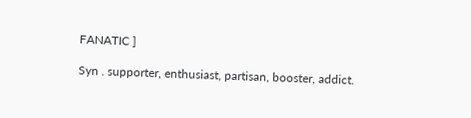FANATIC ]

Syn . supporter, enthusiast, partisan, booster, addict.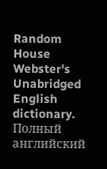Random House Webster's Unabridged English dictionary.      Полный английский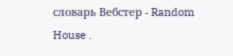словарь Вебстер - Random House .